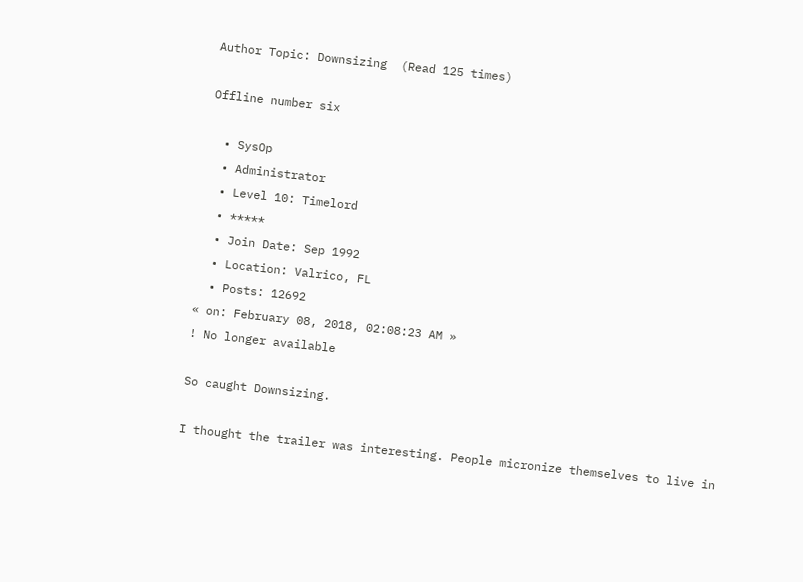Author Topic: Downsizing  (Read 125 times)

Offline number six

  • SysOp
  • Administrator
  • Level 10: Timelord
  • *****
  • Join Date: Sep 1992
  • Location: Valrico, FL
  • Posts: 12692
« on: February 08, 2018, 02:08:23 AM »
! No longer available

So caught Downsizing.

I thought the trailer was interesting. People micronize themselves to live in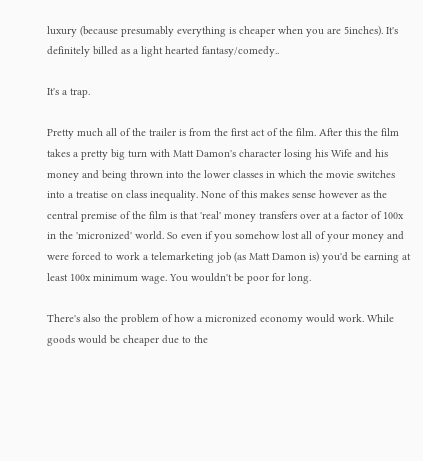luxury (because presumably everything is cheaper when you are 5inches). It's definitely billed as a light hearted fantasy/comedy..

It's a trap.

Pretty much all of the trailer is from the first act of the film. After this the film takes a pretty big turn with Matt Damon's character losing his Wife and his money and being thrown into the lower classes in which the movie switches into a treatise on class inequality. None of this makes sense however as the central premise of the film is that 'real' money transfers over at a factor of 100x in the 'micronized' world. So even if you somehow lost all of your money and were forced to work a telemarketing job (as Matt Damon is) you'd be earning at least 100x minimum wage. You wouldn't be poor for long.

There's also the problem of how a micronized economy would work. While goods would be cheaper due to the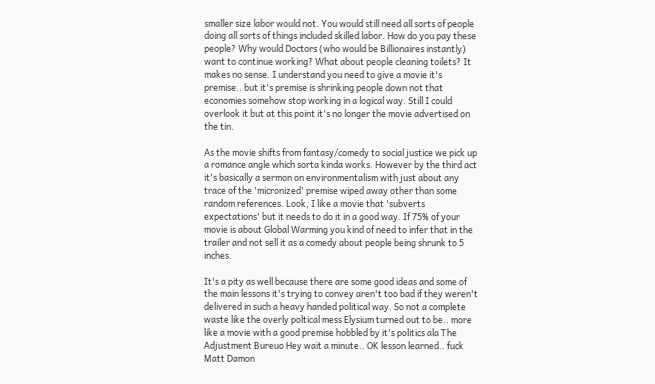smaller size labor would not. You would still need all sorts of people doing all sorts of things included skilled labor. How do you pay these people? Why would Doctors (who would be Billionaires instantly) want to continue working? What about people cleaning toilets? It makes no sense. I understand you need to give a movie it's premise.. but it's premise is shrinking people down not that economies somehow stop working in a logical way. Still I could overlook it but at this point it's no longer the movie advertised on the tin.

As the movie shifts from fantasy/comedy to social justice we pick up a romance angle which sorta kinda works. However by the third act it's basically a sermon on environmentalism with just about any trace of the 'micronized' premise wiped away other than some random references. Look, I like a movie that 'subverts expectations' but it needs to do it in a good way. If 75% of your movie is about Global Warming you kind of need to infer that in the trailer and not sell it as a comedy about people being shrunk to 5 inches.

It's a pity as well because there are some good ideas and some of the main lessons it's trying to convey aren't too bad if they weren't delivered in such a heavy handed political way. So not a complete waste like the overly poltical mess Elysium turned out to be.. more like a movie with a good premise hobbled by it's politics ala The Adjustment Bureuo Hey wait a minute.. OK lesson learned.. fuck Matt Damon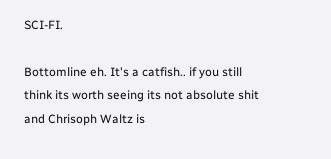SCI-FI.

Bottomline eh. It's a catfish.. if you still think its worth seeing its not absolute shit and Chrisoph Waltz is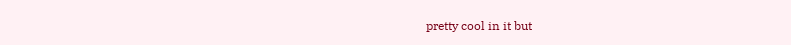pretty cool in it but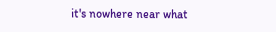it's nowhere near what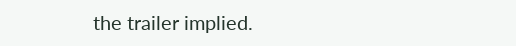the trailer implied.